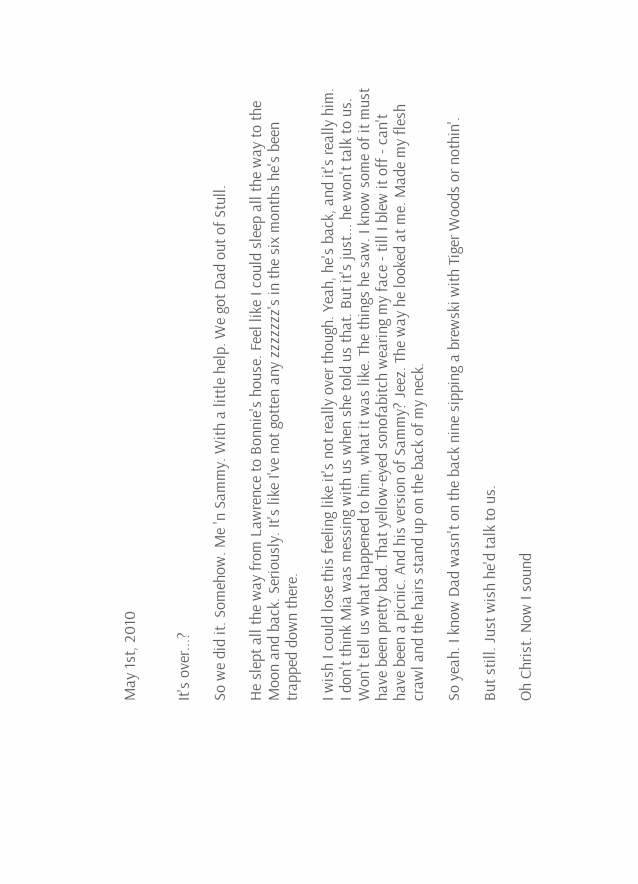May 1st, 2010


It's over...?

So we did it. Somehow. Me 'n Sammy. With a little help. We got Dad out of Stull.

He slept all the way from Lawrence to Bonnie's house. Feel like I could sleep all the way to the Moon and back. Seriously. It's like I've not gotten any zzzzzzz's in the six months he's been trapped down there.

I wish I could lose this feeling like it's not really over though. Yeah, he's back, and it's really him. I don't think Mia was messing with us when she told us that. But it's just... he won't talk to us. Won't tell us what happened to him, what it was like. The things he saw. I know some of it must have been pretty bad. That yellow-eyed sonofabitch wearing my face - till I blew it off - can't have been a picnic. And his version of Sammy? Jeez. The way he looked at me. Made my flesh crawl and the hairs stand up on the back of my neck.

So yeah. I know Dad wasn't on the back nine sipping a brewski with Tiger Woods or nothin'.

But still. Just wish he'd talk to us.

Oh Christ. Now I sound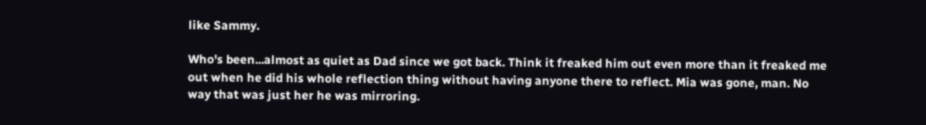like Sammy.

Who's been...almost as quiet as Dad since we got back. Think it freaked him out even more than it freaked me out when he did his whole reflection thing without having anyone there to reflect. Mia was gone, man. No way that was just her he was mirroring.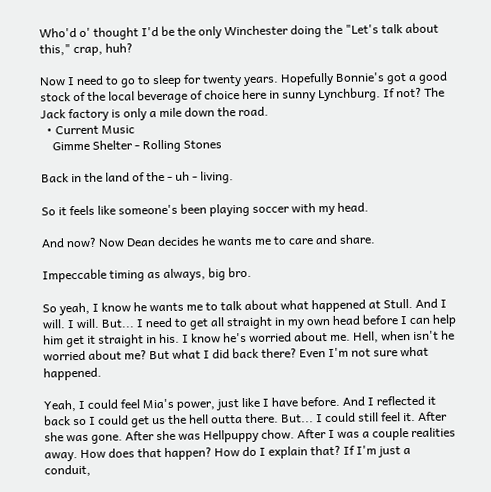Who'd o' thought I'd be the only Winchester doing the "Let's talk about this," crap, huh?

Now I need to go to sleep for twenty years. Hopefully Bonnie's got a good stock of the local beverage of choice here in sunny Lynchburg. If not? The Jack factory is only a mile down the road.
  • Current Music
    Gimme Shelter - Rolling Stones

Back in the land of the - uh - living.

So it feels like someone's been playing soccer with my head.

And now? Now Dean decides he wants me to care and share.

Impeccable timing as always, big bro.

So yeah, I know he wants me to talk about what happened at Stull. And I will. I will. But... I need to get all straight in my own head before I can help him get it straight in his. I know he's worried about me. Hell, when isn't he worried about me? But what I did back there? Even I'm not sure what happened.

Yeah, I could feel Mia's power, just like I have before. And I reflected it back so I could get us the hell outta there. But... I could still feel it. After she was gone. After she was Hellpuppy chow. After I was a couple realities away. How does that happen? How do I explain that? If I'm just a conduit,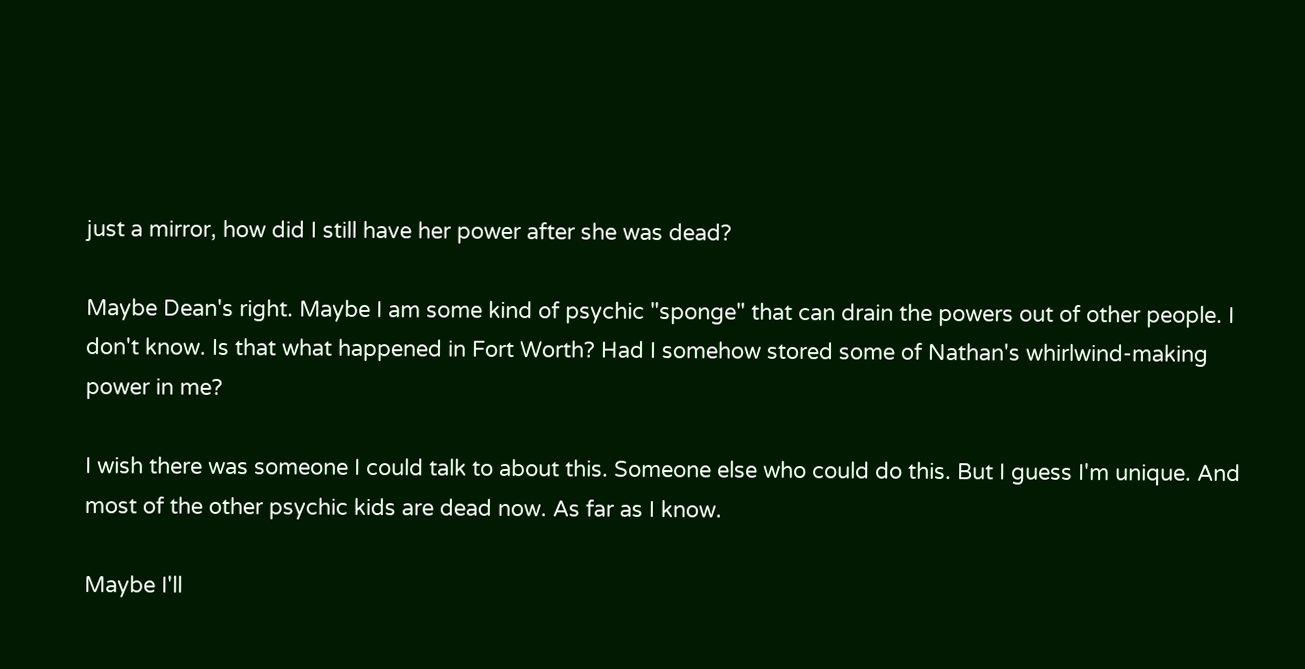just a mirror, how did I still have her power after she was dead?

Maybe Dean's right. Maybe I am some kind of psychic "sponge" that can drain the powers out of other people. I don't know. Is that what happened in Fort Worth? Had I somehow stored some of Nathan's whirlwind-making power in me?

I wish there was someone I could talk to about this. Someone else who could do this. But I guess I'm unique. And most of the other psychic kids are dead now. As far as I know.

Maybe I'll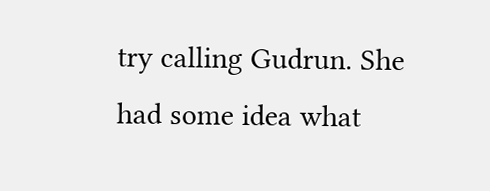try calling Gudrun. She had some idea what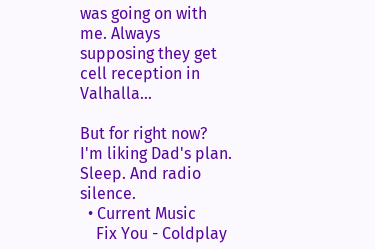was going on with me. Always supposing they get cell reception in Valhalla...

But for right now? I'm liking Dad's plan. Sleep. And radio silence.
  • Current Music
    Fix You - Coldplay